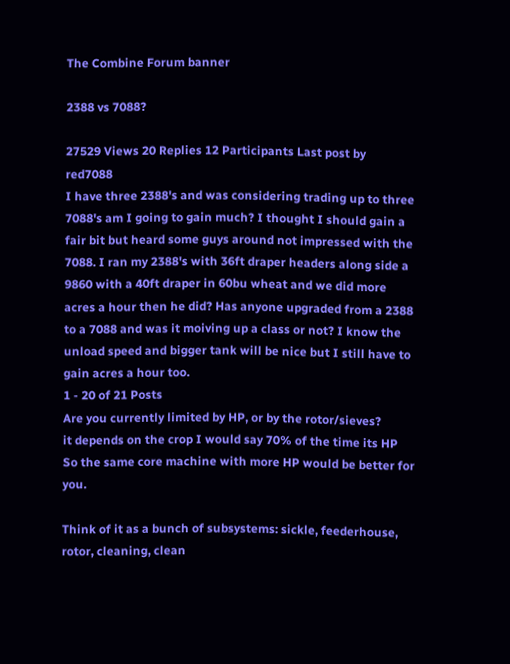The Combine Forum banner

2388 vs 7088?

27529 Views 20 Replies 12 Participants Last post by  red7088
I have three 2388's and was considering trading up to three 7088's am I going to gain much? I thought I should gain a fair bit but heard some guys around not impressed with the 7088. I ran my 2388's with 36ft draper headers along side a 9860 with a 40ft draper in 60bu wheat and we did more acres a hour then he did? Has anyone upgraded from a 2388 to a 7088 and was it moiving up a class or not? I know the unload speed and bigger tank will be nice but I still have to gain acres a hour too.
1 - 20 of 21 Posts
Are you currently limited by HP, or by the rotor/sieves?
it depends on the crop I would say 70% of the time its HP
So the same core machine with more HP would be better for you.

Think of it as a bunch of subsystems: sickle, feederhouse, rotor, cleaning, clean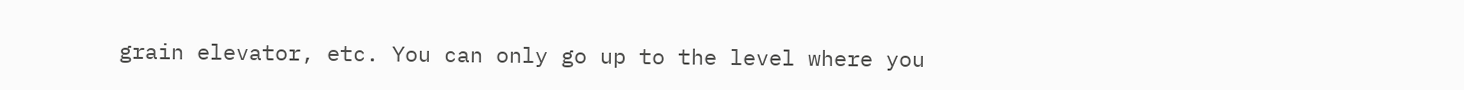grain elevator, etc. You can only go up to the level where you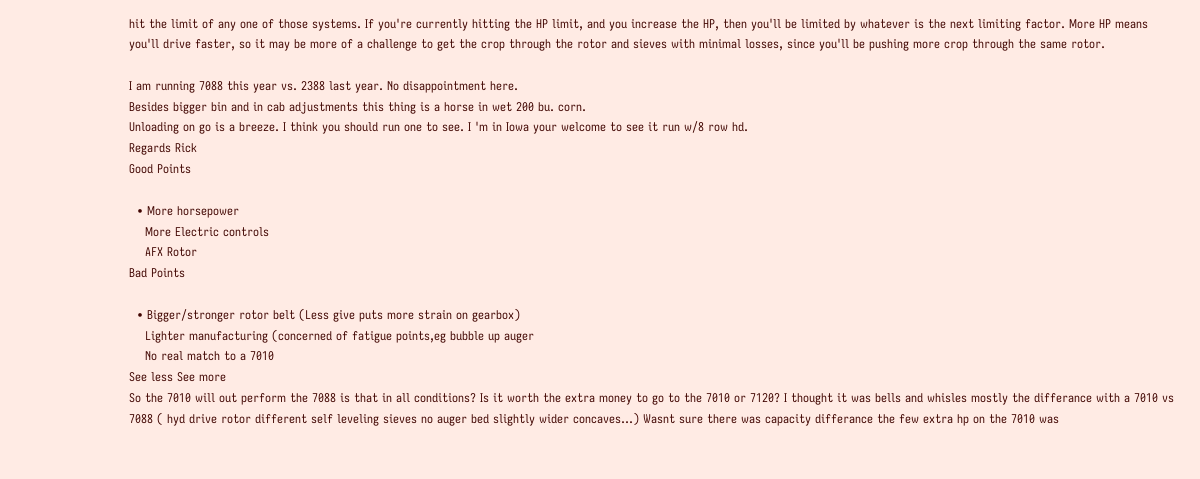hit the limit of any one of those systems. If you're currently hitting the HP limit, and you increase the HP, then you'll be limited by whatever is the next limiting factor. More HP means you'll drive faster, so it may be more of a challenge to get the crop through the rotor and sieves with minimal losses, since you'll be pushing more crop through the same rotor.

I am running 7088 this year vs. 2388 last year. No disappointment here.
Besides bigger bin and in cab adjustments this thing is a horse in wet 200 bu. corn.
Unloading on go is a breeze. I think you should run one to see. I 'm in Iowa your welcome to see it run w/8 row hd.
Regards Rick
Good Points

  • More horsepower
    More Electric controls
    AFX Rotor
Bad Points

  • Bigger/stronger rotor belt (Less give puts more strain on gearbox)
    Lighter manufacturing (concerned of fatigue points,eg bubble up auger
    No real match to a 7010
See less See more
So the 7010 will out perform the 7088 is that in all conditions? Is it worth the extra money to go to the 7010 or 7120? I thought it was bells and whisles mostly the differance with a 7010 vs 7088 ( hyd drive rotor different self leveling sieves no auger bed slightly wider concaves...) Wasnt sure there was capacity differance the few extra hp on the 7010 was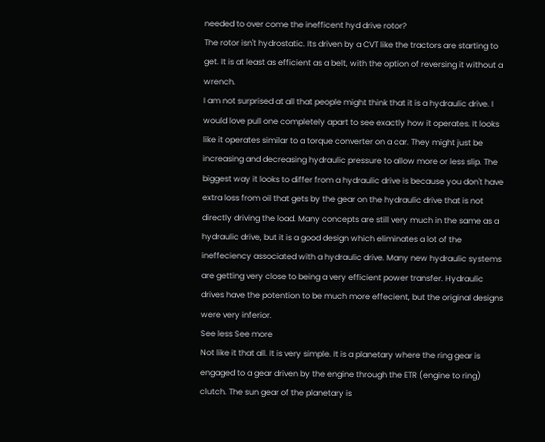needed to over come the inefficent hyd drive rotor?
The rotor isn't hydrostatic. Its driven by a CVT like the tractors are starting to get. It is at least as efficient as a belt, with the option of reversing it without a wrench.
I am not surprised at all that people might think that it is a hydraulic drive. I would love pull one completely apart to see exactly how it operates. It looks like it operates similar to a torque converter on a car. They might just be increasing and decreasing hydraulic pressure to allow more or less slip. The biggest way it looks to differ from a hydraulic drive is because you don't have extra loss from oil that gets by the gear on the hydraulic drive that is not directly driving the load. Many concepts are still very much in the same as a hydraulic drive, but it is a good design which eliminates a lot of the ineffeciency associated with a hydraulic drive. Many new hydraulic systems are getting very close to being a very efficient power transfer. Hydraulic drives have the potention to be much more effecient, but the original designs were very inferior.
See less See more
Not like it that all. It is very simple. It is a planetary where the ring gear is engaged to a gear driven by the engine through the ETR (engine to ring) clutch. The sun gear of the planetary is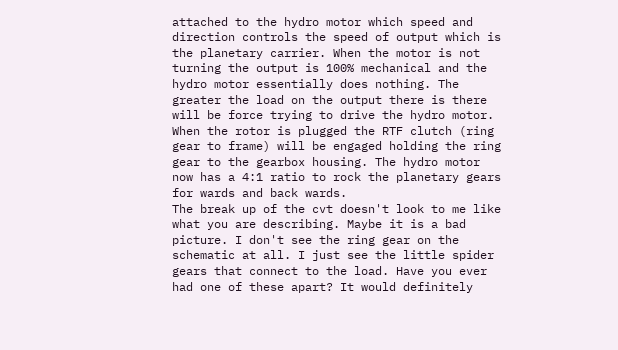attached to the hydro motor which speed and direction controls the speed of output which is the planetary carrier. When the motor is not turning the output is 100% mechanical and the hydro motor essentially does nothing. The greater the load on the output there is there will be force trying to drive the hydro motor. When the rotor is plugged the RTF clutch (ring gear to frame) will be engaged holding the ring gear to the gearbox housing. The hydro motor now has a 4:1 ratio to rock the planetary gears for wards and back wards.
The break up of the cvt doesn't look to me like what you are describing. Maybe it is a bad picture. I don't see the ring gear on the schematic at all. I just see the little spider gears that connect to the load. Have you ever had one of these apart? It would definitely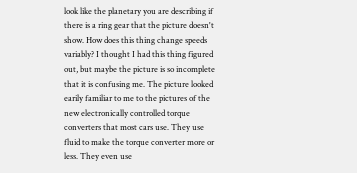look like the planetary you are describing if there is a ring gear that the picture doesn't show. How does this thing change speeds variably? I thought I had this thing figured out, but maybe the picture is so incomplete that it is confusing me. The picture looked earily familiar to me to the pictures of the new electronically controlled torque converters that most cars use. They use fluid to make the torque converter more or less. They even use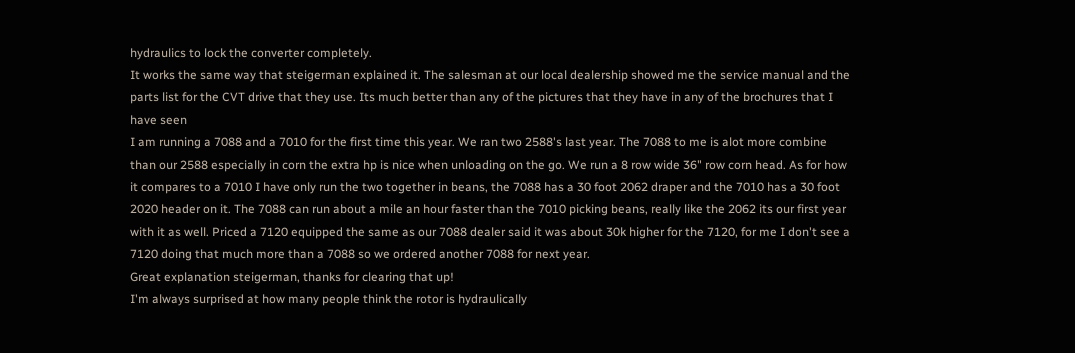hydraulics to lock the converter completely.
It works the same way that steigerman explained it. The salesman at our local dealership showed me the service manual and the parts list for the CVT drive that they use. Its much better than any of the pictures that they have in any of the brochures that I have seen
I am running a 7088 and a 7010 for the first time this year. We ran two 2588's last year. The 7088 to me is alot more combine than our 2588 especially in corn the extra hp is nice when unloading on the go. We run a 8 row wide 36" row corn head. As for how it compares to a 7010 I have only run the two together in beans, the 7088 has a 30 foot 2062 draper and the 7010 has a 30 foot 2020 header on it. The 7088 can run about a mile an hour faster than the 7010 picking beans, really like the 2062 its our first year with it as well. Priced a 7120 equipped the same as our 7088 dealer said it was about 30k higher for the 7120, for me I don't see a 7120 doing that much more than a 7088 so we ordered another 7088 for next year.
Great explanation steigerman, thanks for clearing that up!
I'm always surprised at how many people think the rotor is hydraulically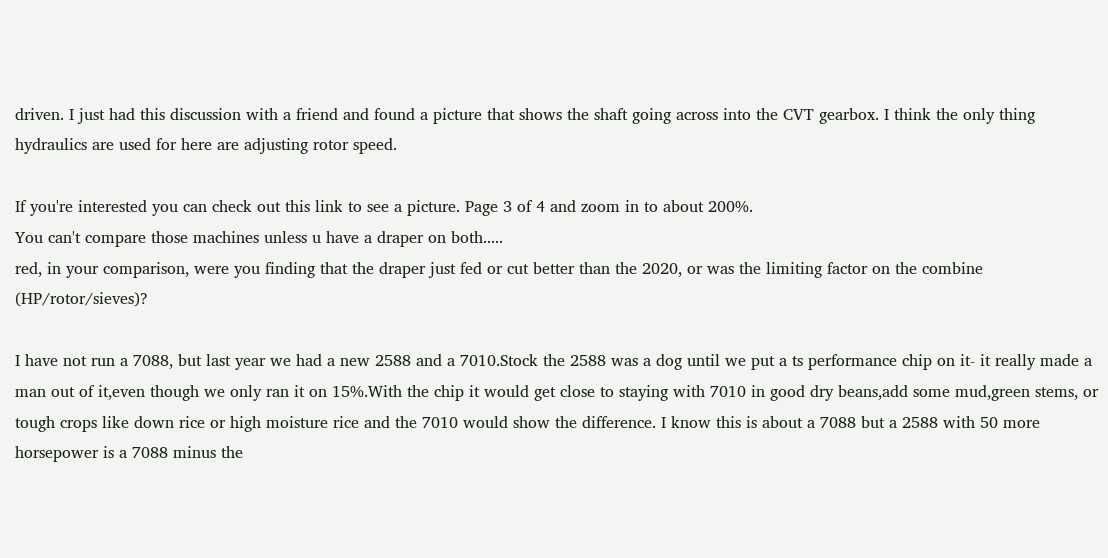driven. I just had this discussion with a friend and found a picture that shows the shaft going across into the CVT gearbox. I think the only thing hydraulics are used for here are adjusting rotor speed.

If you're interested you can check out this link to see a picture. Page 3 of 4 and zoom in to about 200%.
You can't compare those machines unless u have a draper on both.....
red, in your comparison, were you finding that the draper just fed or cut better than the 2020, or was the limiting factor on the combine (HP/rotor/sieves)?

I have not run a 7088, but last year we had a new 2588 and a 7010.Stock the 2588 was a dog until we put a ts performance chip on it- it really made a man out of it,even though we only ran it on 15%.With the chip it would get close to staying with 7010 in good dry beans,add some mud,green stems, or tough crops like down rice or high moisture rice and the 7010 would show the difference. I know this is about a 7088 but a 2588 with 50 more horsepower is a 7088 minus the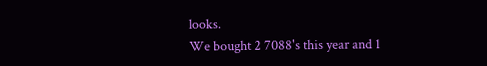looks.
We bought 2 7088's this year and 1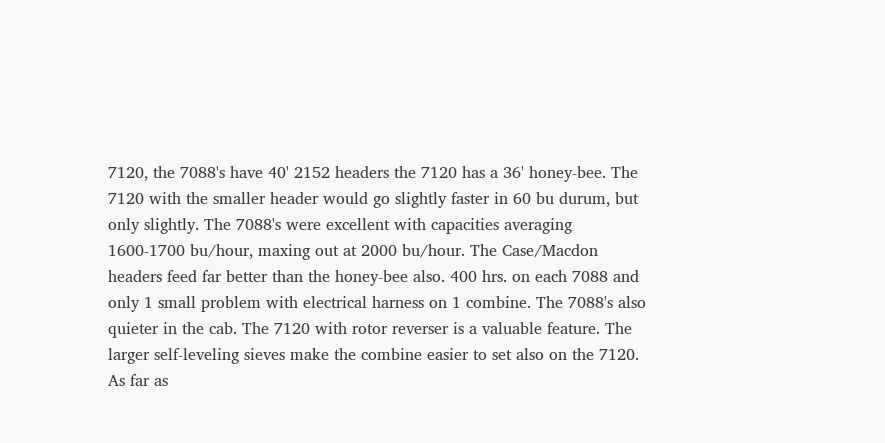7120, the 7088's have 40' 2152 headers the 7120 has a 36' honey-bee. The 7120 with the smaller header would go slightly faster in 60 bu durum, but only slightly. The 7088's were excellent with capacities averaging 1600-1700 bu/hour, maxing out at 2000 bu/hour. The Case/Macdon headers feed far better than the honey-bee also. 400 hrs. on each 7088 and only 1 small problem with electrical harness on 1 combine. The 7088's also quieter in the cab. The 7120 with rotor reverser is a valuable feature. The larger self-leveling sieves make the combine easier to set also on the 7120. As far as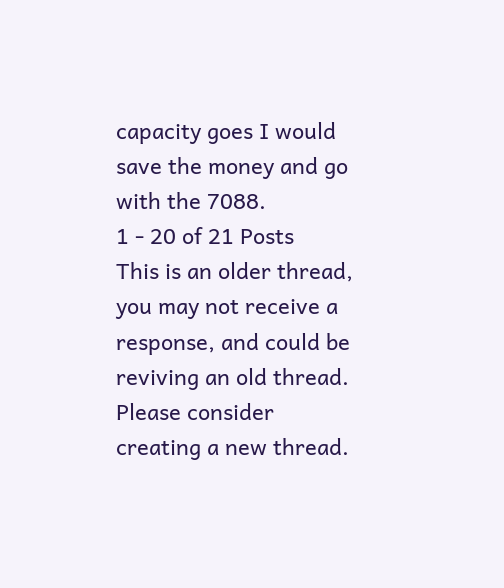capacity goes I would save the money and go with the 7088.
1 - 20 of 21 Posts
This is an older thread, you may not receive a response, and could be reviving an old thread. Please consider creating a new thread.